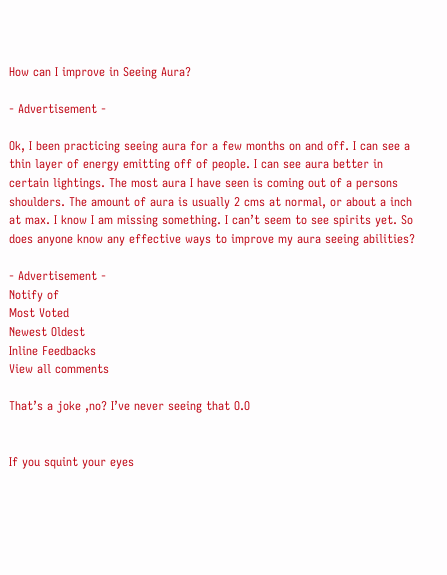How can I improve in Seeing Aura?

- Advertisement -

Ok, I been practicing seeing aura for a few months on and off. I can see a thin layer of energy emitting off of people. I can see aura better in certain lightings. The most aura I have seen is coming out of a persons shoulders. The amount of aura is usually 2 cms at normal, or about a inch at max. I know I am missing something. I can’t seem to see spirits yet. So does anyone know any effective ways to improve my aura seeing abilities?

- Advertisement -
Notify of
Most Voted
Newest Oldest
Inline Feedbacks
View all comments

That’s a joke ,no? I’ve never seeing that O.O


If you squint your eyes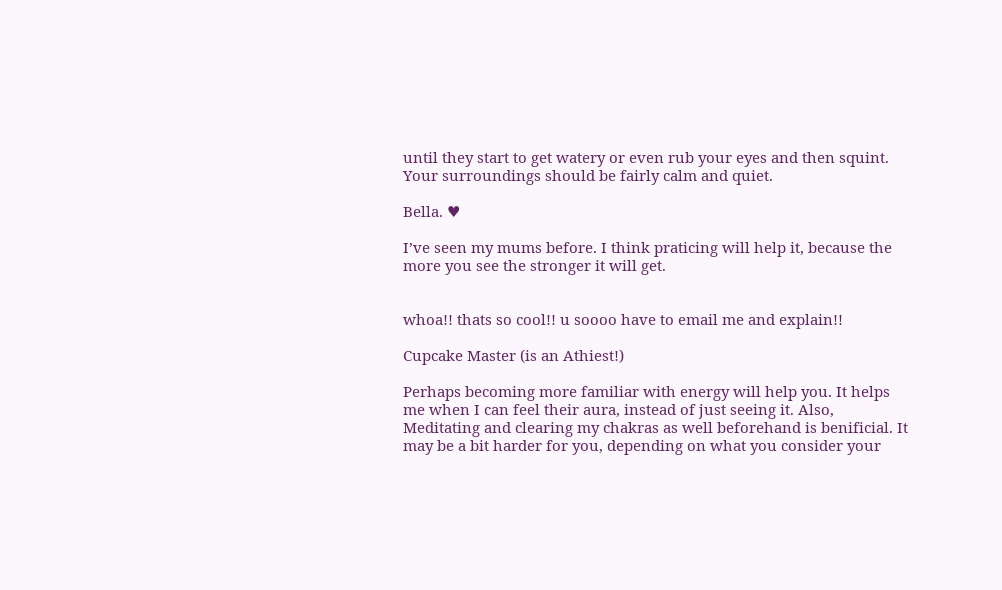until they start to get watery or even rub your eyes and then squint. Your surroundings should be fairly calm and quiet.

Bella. ♥

I’ve seen my mums before. I think praticing will help it, because the more you see the stronger it will get.


whoa!! thats so cool!! u soooo have to email me and explain!!

Cupcake Master (is an Athiest!)

Perhaps becoming more familiar with energy will help you. It helps me when I can feel their aura, instead of just seeing it. Also, Meditating and clearing my chakras as well beforehand is benificial. It may be a bit harder for you, depending on what you consider your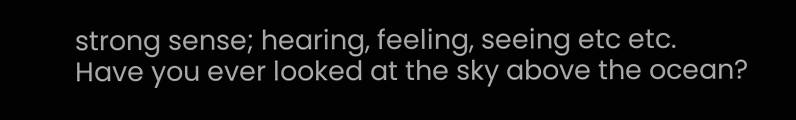strong sense; hearing, feeling, seeing etc etc.
Have you ever looked at the sky above the ocean?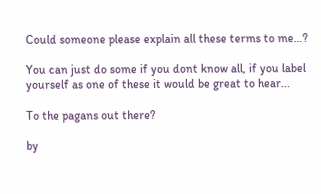Could someone please explain all these terms to me…?

You can just do some if you dont know all, if you label yourself as one of these it would be great to hear...

To the pagans out there?

by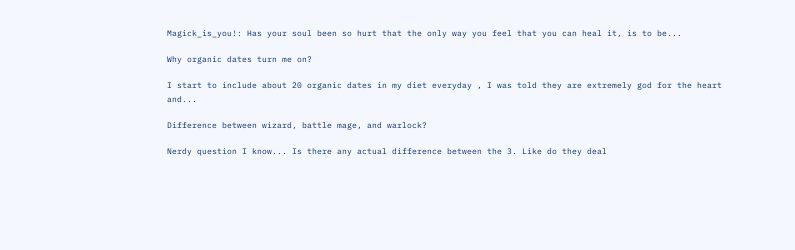Magick_is_you!: Has your soul been so hurt that the only way you feel that you can heal it, is to be...

Why organic dates turn me on?

I start to include about 20 organic dates in my diet everyday , I was told they are extremely god for the heart and...

Difference between wizard, battle mage, and warlock?

Nerdy question I know... Is there any actual difference between the 3. Like do they deal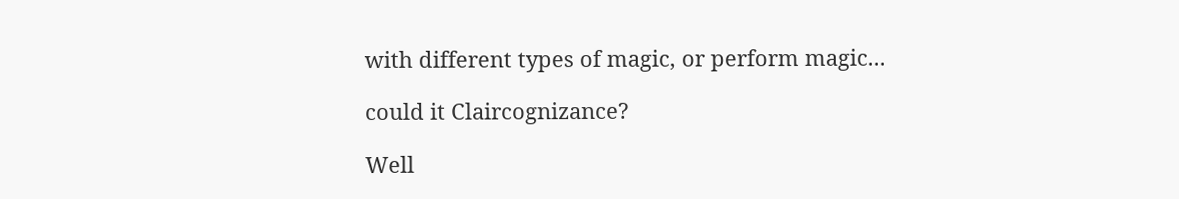with different types of magic, or perform magic...

could it Claircognizance?

Well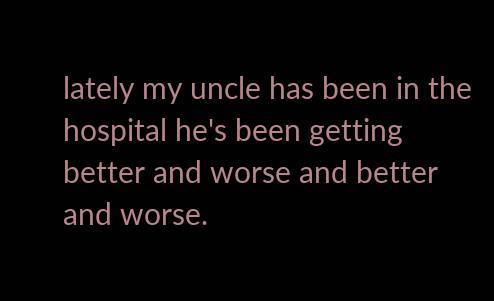lately my uncle has been in the hospital he's been getting better and worse and better and worse.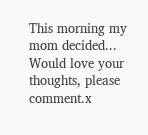This morning my mom decided...
Would love your thoughts, please comment.x